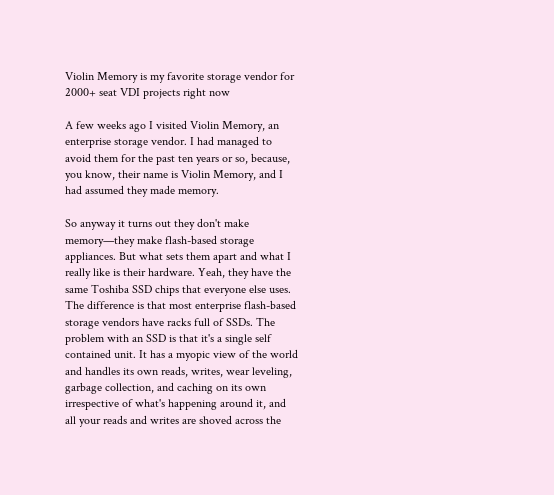Violin Memory is my favorite storage vendor for 2000+ seat VDI projects right now

A few weeks ago I visited Violin Memory, an enterprise storage vendor. I had managed to avoid them for the past ten years or so, because, you know, their name is Violin Memory, and I had assumed they made memory.

So anyway it turns out they don't make memory—they make flash-based storage appliances. But what sets them apart and what I really like is their hardware. Yeah, they have the same Toshiba SSD chips that everyone else uses. The difference is that most enterprise flash-based storage vendors have racks full of SSDs. The problem with an SSD is that it's a single self contained unit. It has a myopic view of the world and handles its own reads, writes, wear leveling, garbage collection, and caching on its own irrespective of what's happening around it, and all your reads and writes are shoved across the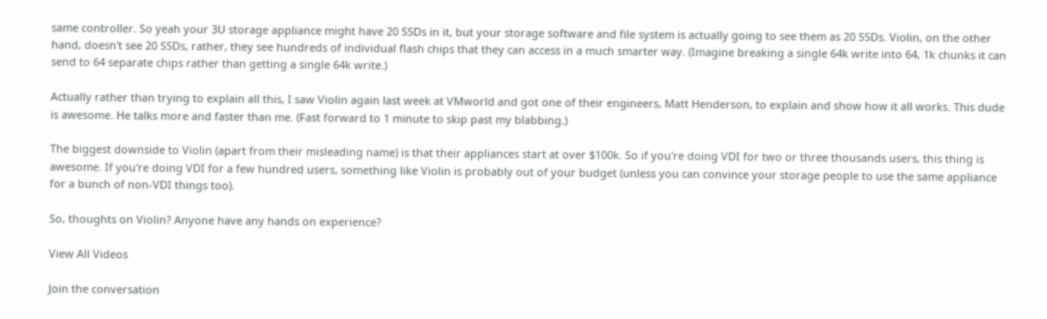same controller. So yeah your 3U storage appliance might have 20 SSDs in it, but your storage software and file system is actually going to see them as 20 SSDs. Violin, on the other hand, doesn't see 20 SSDs, rather, they see hundreds of individual flash chips that they can access in a much smarter way. (Imagine breaking a single 64k write into 64, 1k chunks it can send to 64 separate chips rather than getting a single 64k write.)

Actually rather than trying to explain all this, I saw Violin again last week at VMworld and got one of their engineers, Matt Henderson, to explain and show how it all works. This dude is awesome. He talks more and faster than me. (Fast forward to 1 minute to skip past my blabbing.)

The biggest downside to Violin (apart from their misleading name) is that their appliances start at over $100k. So if you're doing VDI for two or three thousands users, this thing is awesome. If you're doing VDI for a few hundred users, something like Violin is probably out of your budget (unless you can convince your storage people to use the same appliance for a bunch of non-VDI things too).

So, thoughts on Violin? Anyone have any hands on experience?

View All Videos

Join the conversation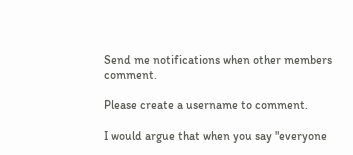Send me notifications when other members comment.

Please create a username to comment.

I would argue that when you say "everyone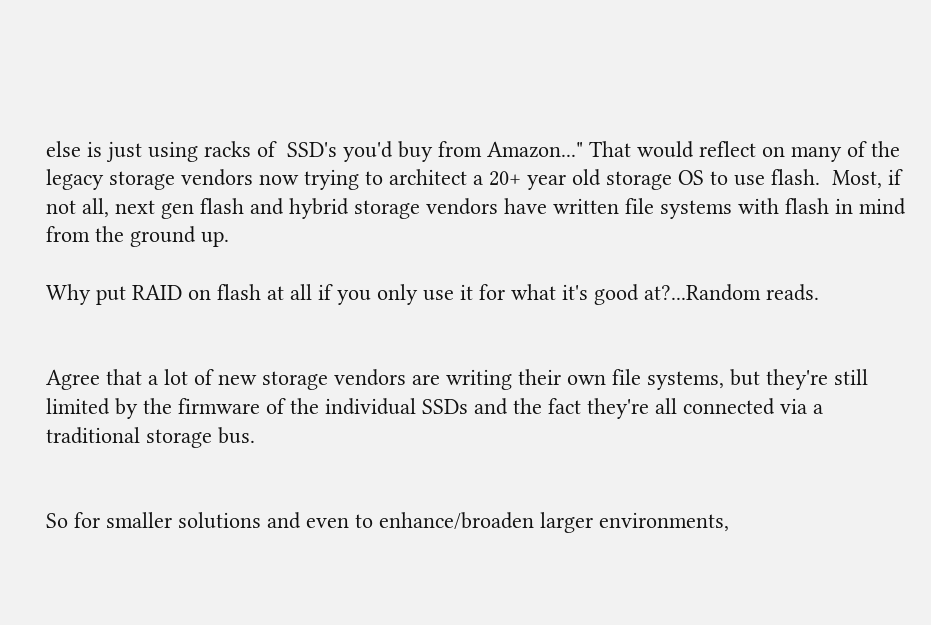else is just using racks of  SSD's you'd buy from Amazon..." That would reflect on many of the legacy storage vendors now trying to architect a 20+ year old storage OS to use flash.  Most, if not all, next gen flash and hybrid storage vendors have written file systems with flash in mind from the ground up.

Why put RAID on flash at all if you only use it for what it's good at?...Random reads.


Agree that a lot of new storage vendors are writing their own file systems, but they're still limited by the firmware of the individual SSDs and the fact they're all connected via a traditional storage bus.


So for smaller solutions and even to enhance/broaden larger environments,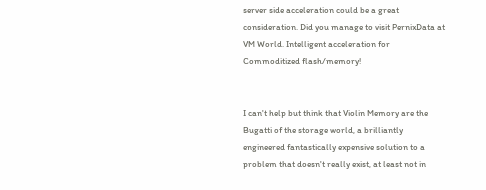server side acceleration could be a great consideration. Did you manage to visit PernixData at VM World. Intelligent acceleration for Commoditized flash/memory!


I can't help but think that Violin Memory are the Bugatti of the storage world, a brilliantly engineered fantastically expensive solution to a problem that doesn't really exist, at least not in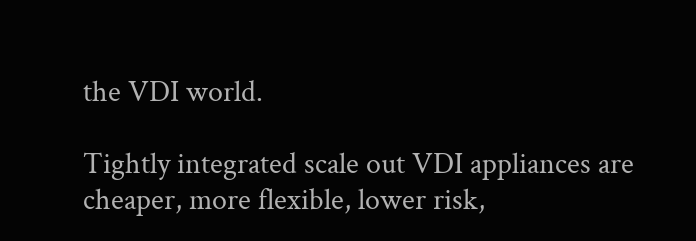the VDI world.

Tightly integrated scale out VDI appliances are cheaper, more flexible, lower risk,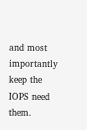and most importantly keep the IOPS need them.